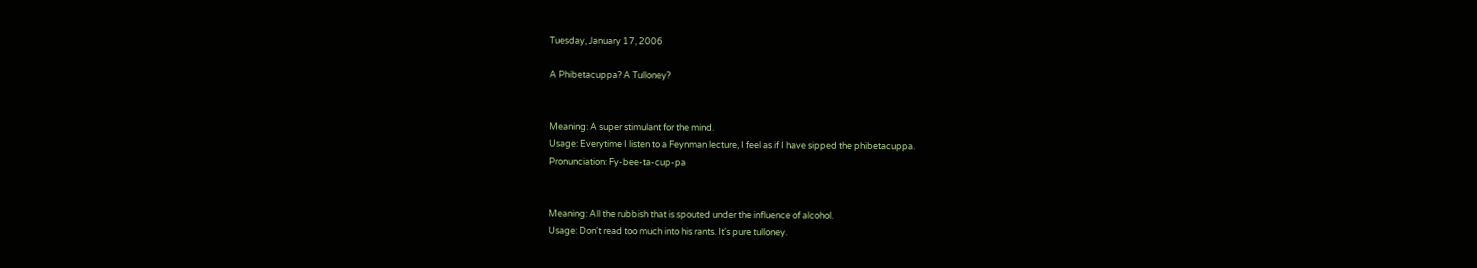Tuesday, January 17, 2006

A Phibetacuppa? A Tulloney?


Meaning: A super stimulant for the mind.
Usage: Everytime I listen to a Feynman lecture, I feel as if I have sipped the phibetacuppa.
Pronunciation: Fy-bee-ta-cup-pa


Meaning: All the rubbish that is spouted under the influence of alcohol.
Usage: Don't read too much into his rants. It's pure tulloney.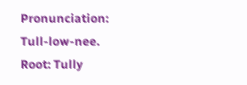Pronunciation: Tull-low-nee.
Root: Tully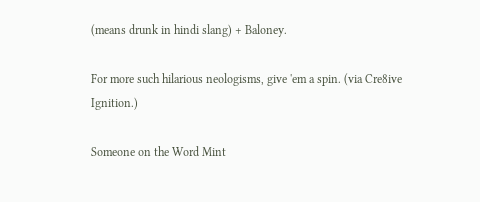(means drunk in hindi slang) + Baloney.

For more such hilarious neologisms, give 'em a spin. (via Cre8ive Ignition.)

Someone on the Word Mint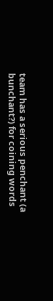team has a serious penchant (a bunchant?) for coining words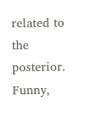related to the posterior. Funny,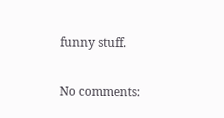funny stuff.

No comments: